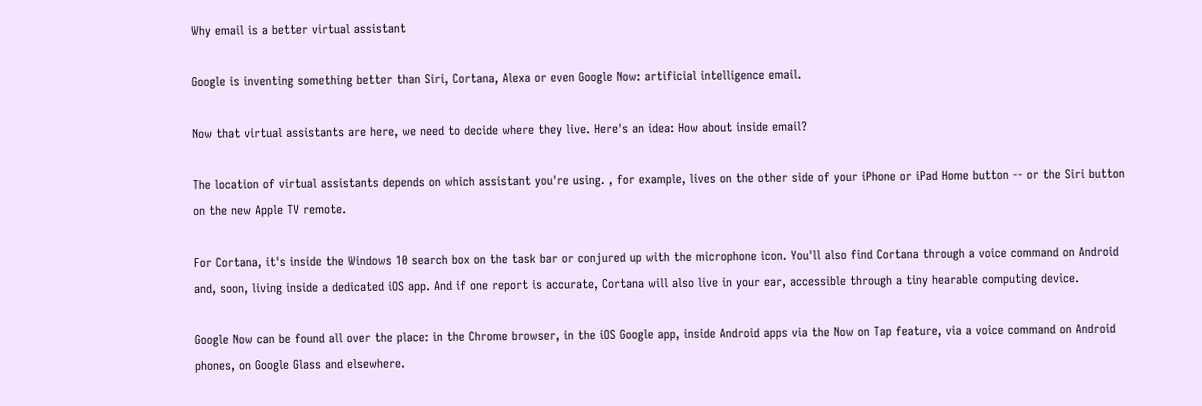Why email is a better virtual assistant

Google is inventing something better than Siri, Cortana, Alexa or even Google Now: artificial intelligence email.

Now that virtual assistants are here, we need to decide where they live. Here's an idea: How about inside email?

The location of virtual assistants depends on which assistant you're using. , for example, lives on the other side of your iPhone or iPad Home button -- or the Siri button on the new Apple TV remote.

For Cortana, it's inside the Windows 10 search box on the task bar or conjured up with the microphone icon. You'll also find Cortana through a voice command on Android and, soon, living inside a dedicated iOS app. And if one report is accurate, Cortana will also live in your ear, accessible through a tiny hearable computing device.

Google Now can be found all over the place: in the Chrome browser, in the iOS Google app, inside Android apps via the Now on Tap feature, via a voice command on Android phones, on Google Glass and elsewhere.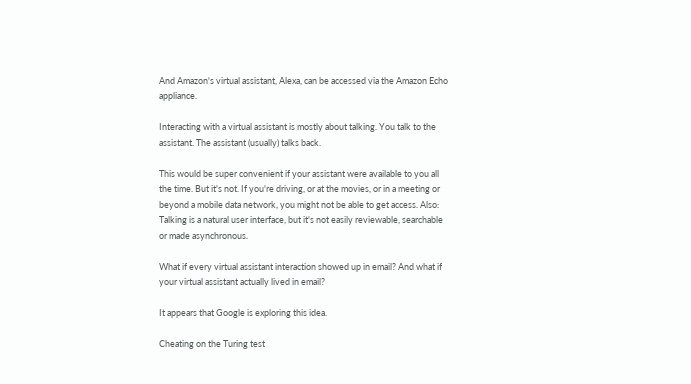And Amazon's virtual assistant, Alexa, can be accessed via the Amazon Echo appliance.

Interacting with a virtual assistant is mostly about talking. You talk to the assistant. The assistant (usually) talks back.

This would be super convenient if your assistant were available to you all the time. But it's not. If you're driving, or at the movies, or in a meeting or beyond a mobile data network, you might not be able to get access. Also: Talking is a natural user interface, but it's not easily reviewable, searchable or made asynchronous.

What if every virtual assistant interaction showed up in email? And what if your virtual assistant actually lived in email?

It appears that Google is exploring this idea.

Cheating on the Turing test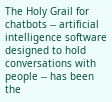The Holy Grail for chatbots -- artificial intelligence software designed to hold conversations with people -- has been the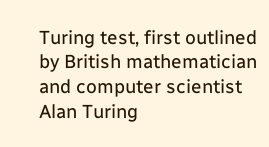Turing test, first outlined by British mathematician and computer scientist Alan Turing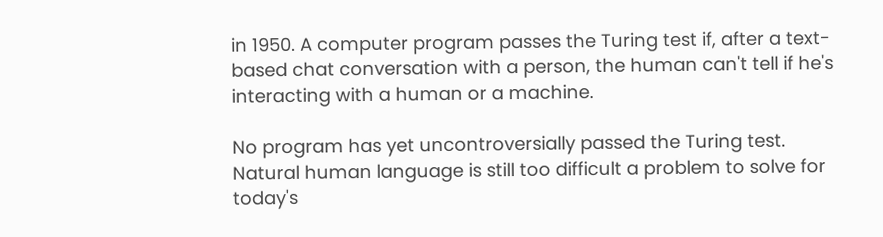in 1950. A computer program passes the Turing test if, after a text-based chat conversation with a person, the human can't tell if he's interacting with a human or a machine.

No program has yet uncontroversially passed the Turing test. Natural human language is still too difficult a problem to solve for today's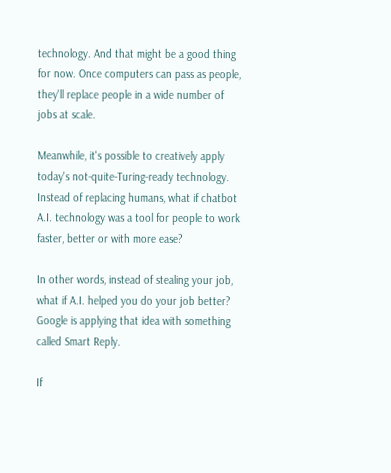technology. And that might be a good thing for now. Once computers can pass as people, they'll replace people in a wide number of jobs at scale.

Meanwhile, it's possible to creatively apply today's not-quite-Turing-ready technology. Instead of replacing humans, what if chatbot A.I. technology was a tool for people to work faster, better or with more ease?

In other words, instead of stealing your job, what if A.I. helped you do your job better? Google is applying that idea with something called Smart Reply.

If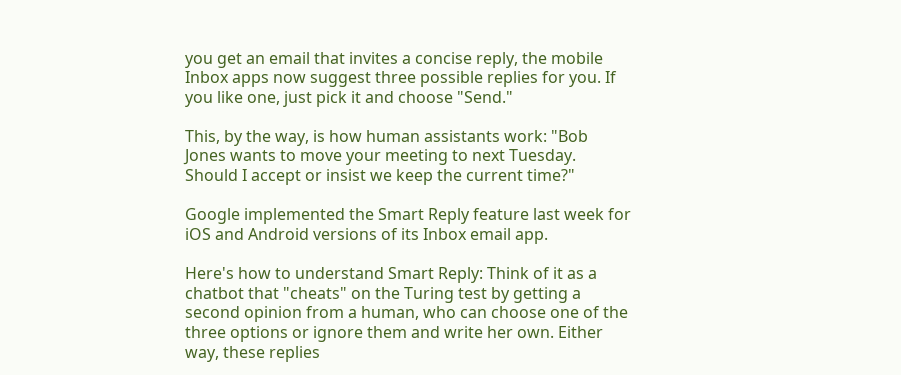you get an email that invites a concise reply, the mobile Inbox apps now suggest three possible replies for you. If you like one, just pick it and choose "Send."

This, by the way, is how human assistants work: "Bob Jones wants to move your meeting to next Tuesday. Should I accept or insist we keep the current time?"

Google implemented the Smart Reply feature last week for iOS and Android versions of its Inbox email app.

Here's how to understand Smart Reply: Think of it as a chatbot that "cheats" on the Turing test by getting a second opinion from a human, who can choose one of the three options or ignore them and write her own. Either way, these replies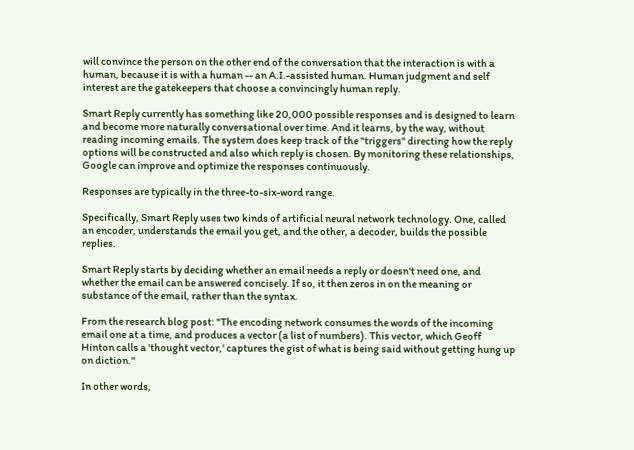will convince the person on the other end of the conversation that the interaction is with a human, because it is with a human -- an A.I.-assisted human. Human judgment and self interest are the gatekeepers that choose a convincingly human reply.

Smart Reply currently has something like 20,000 possible responses and is designed to learn and become more naturally conversational over time. And it learns, by the way, without reading incoming emails. The system does keep track of the "triggers" directing how the reply options will be constructed and also which reply is chosen. By monitoring these relationships, Google can improve and optimize the responses continuously.

Responses are typically in the three-to-six-word range.

Specifically, Smart Reply uses two kinds of artificial neural network technology. One, called an encoder, understands the email you get, and the other, a decoder, builds the possible replies.

Smart Reply starts by deciding whether an email needs a reply or doesn't need one, and whether the email can be answered concisely. If so, it then zeros in on the meaning or substance of the email, rather than the syntax.

From the research blog post: "The encoding network consumes the words of the incoming email one at a time, and produces a vector (a list of numbers). This vector, which Geoff Hinton calls a 'thought vector,' captures the gist of what is being said without getting hung up on diction."

In other words,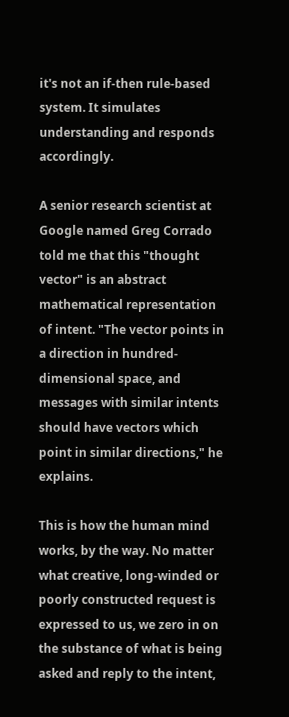it's not an if-then rule-based system. It simulates understanding and responds accordingly.

A senior research scientist at Google named Greg Corrado told me that this "thought vector" is an abstract mathematical representation of intent. "The vector points in a direction in hundred-dimensional space, and messages with similar intents should have vectors which point in similar directions," he explains.

This is how the human mind works, by the way. No matter what creative, long-winded or poorly constructed request is expressed to us, we zero in on the substance of what is being asked and reply to the intent,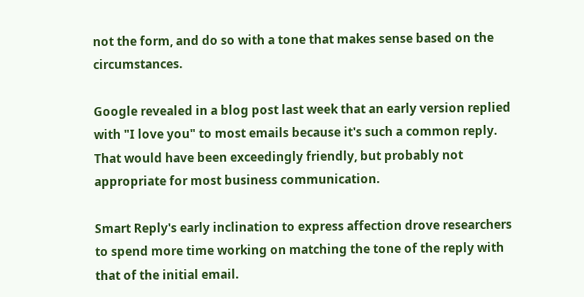not the form, and do so with a tone that makes sense based on the circumstances.

Google revealed in a blog post last week that an early version replied with "I love you" to most emails because it's such a common reply. That would have been exceedingly friendly, but probably not appropriate for most business communication.

Smart Reply's early inclination to express affection drove researchers to spend more time working on matching the tone of the reply with that of the initial email.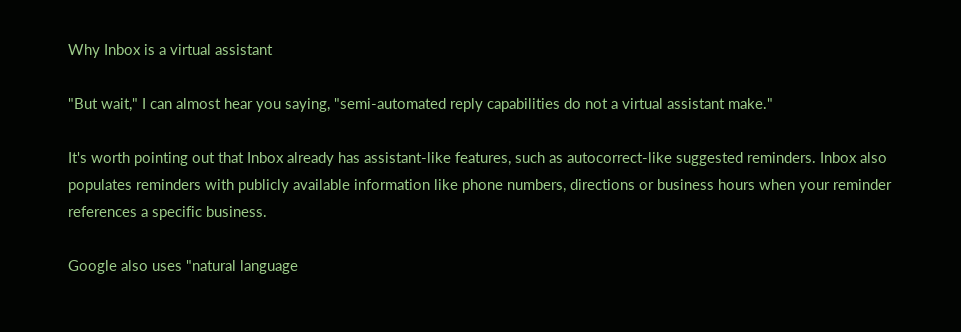Why Inbox is a virtual assistant

"But wait," I can almost hear you saying, "semi-automated reply capabilities do not a virtual assistant make."

It's worth pointing out that Inbox already has assistant-like features, such as autocorrect-like suggested reminders. Inbox also populates reminders with publicly available information like phone numbers, directions or business hours when your reminder references a specific business.

Google also uses "natural language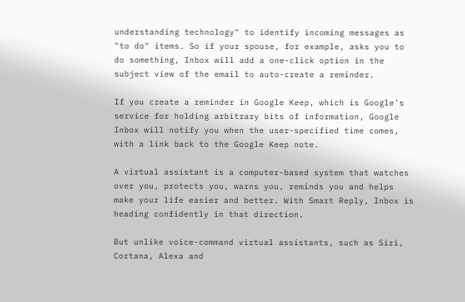understanding technology" to identify incoming messages as "to do" items. So if your spouse, for example, asks you to do something, Inbox will add a one-click option in the subject view of the email to auto-create a reminder.

If you create a reminder in Google Keep, which is Google's service for holding arbitrary bits of information, Google Inbox will notify you when the user-specified time comes, with a link back to the Google Keep note.

A virtual assistant is a computer-based system that watches over you, protects you, warns you, reminds you and helps make your life easier and better. With Smart Reply, Inbox is heading confidently in that direction.

But unlike voice-command virtual assistants, such as Siri, Cortana, Alexa and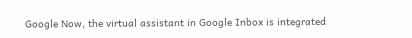Google Now, the virtual assistant in Google Inbox is integrated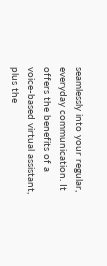seamlessly into your regular, everyday communication. It offers the benefits of a voice-based virtual assistant, plus the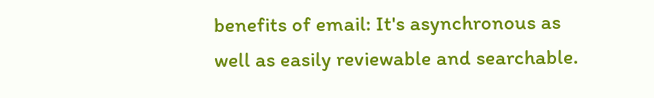benefits of email: It's asynchronous as well as easily reviewable and searchable.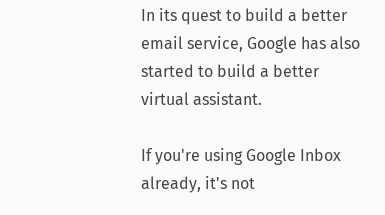In its quest to build a better email service, Google has also started to build a better virtual assistant.

If you're using Google Inbox already, it's not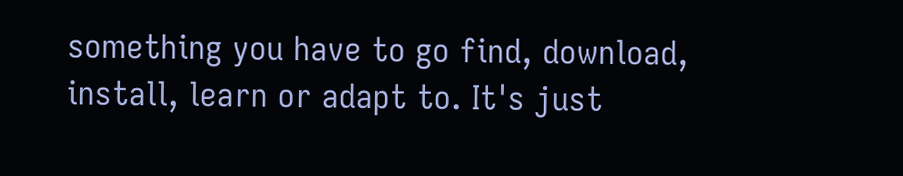something you have to go find, download, install, learn or adapt to. It's just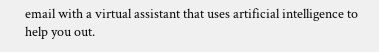email with a virtual assistant that uses artificial intelligence to help you out.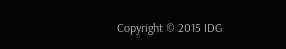Copyright © 2015 IDG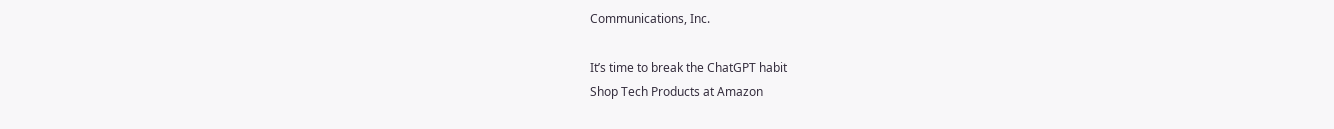Communications, Inc.

It’s time to break the ChatGPT habit
Shop Tech Products at Amazon